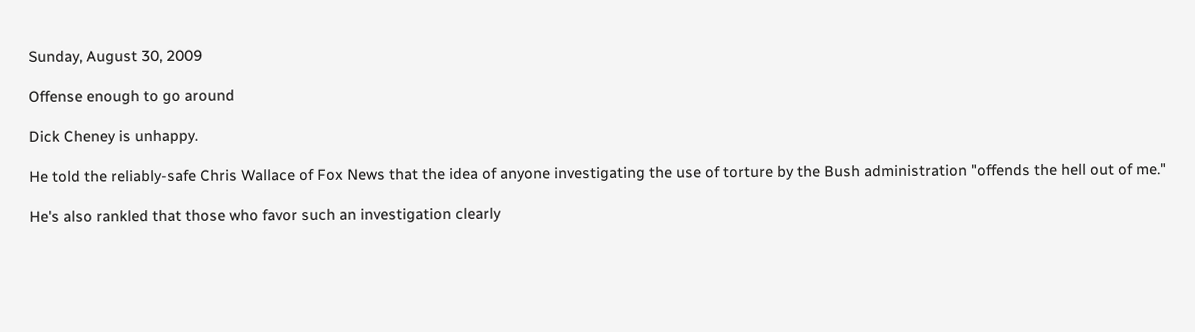Sunday, August 30, 2009

Offense enough to go around

Dick Cheney is unhappy.

He told the reliably-safe Chris Wallace of Fox News that the idea of anyone investigating the use of torture by the Bush administration "offends the hell out of me."

He's also rankled that those who favor such an investigation clearly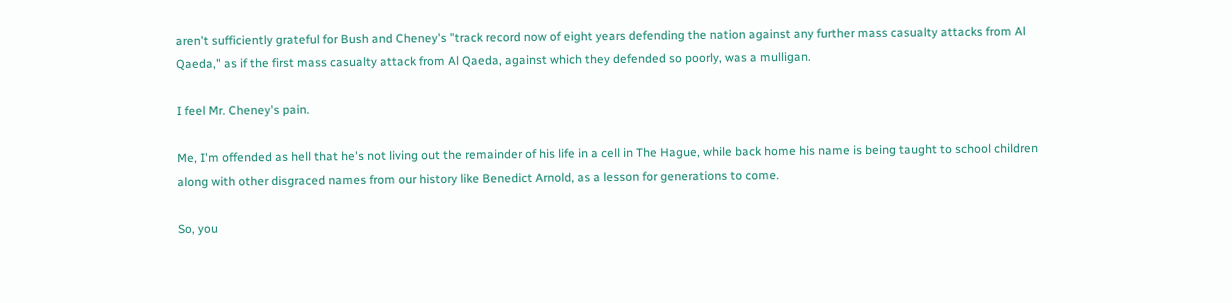aren't sufficiently grateful for Bush and Cheney's "track record now of eight years defending the nation against any further mass casualty attacks from Al Qaeda," as if the first mass casualty attack from Al Qaeda, against which they defended so poorly, was a mulligan.

I feel Mr. Cheney's pain.

Me, I'm offended as hell that he's not living out the remainder of his life in a cell in The Hague, while back home his name is being taught to school children along with other disgraced names from our history like Benedict Arnold, as a lesson for generations to come.

So, you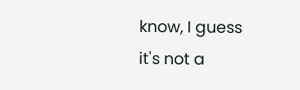know, I guess it's not a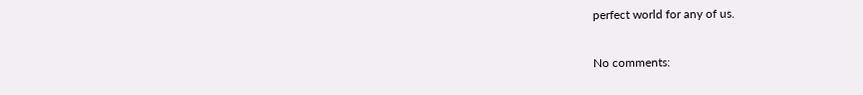perfect world for any of us.

No comments: